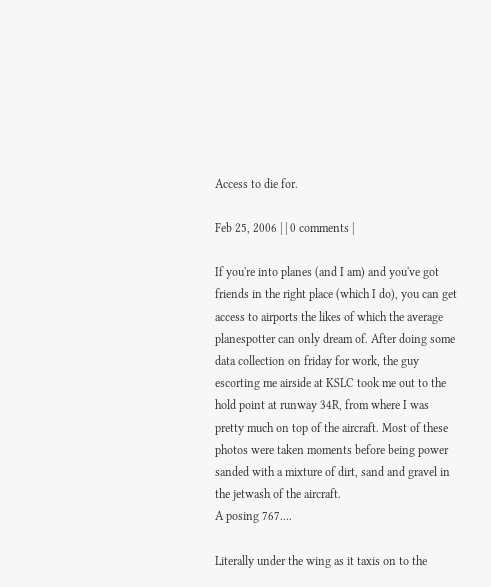Access to die for.

Feb 25, 2006 | | 0 comments |

If you're into planes (and I am) and you've got friends in the right place (which I do), you can get access to airports the likes of which the average planespotter can only dream of. After doing some data collection on friday for work, the guy escorting me airside at KSLC took me out to the hold point at runway 34R, from where I was pretty much on top of the aircraft. Most of these photos were taken moments before being power sanded with a mixture of dirt, sand and gravel in the jetwash of the aircraft.
A posing 767....

Literally under the wing as it taxis on to the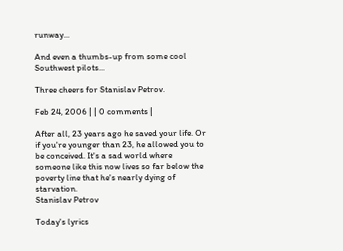runway...

And even a thumbs-up from some cool Southwest pilots...

Three cheers for Stanislav Petrov.

Feb 24, 2006 | | 0 comments |

After all, 23 years ago he saved your life. Or if you're younger than 23, he allowed you to be conceived. It's a sad world where someone like this now lives so far below the poverty line that he's nearly dying of starvation.
Stanislav Petrov

Today's lyrics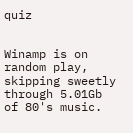quiz


Winamp is on random play, skipping sweetly through 5.01Gb of 80's music.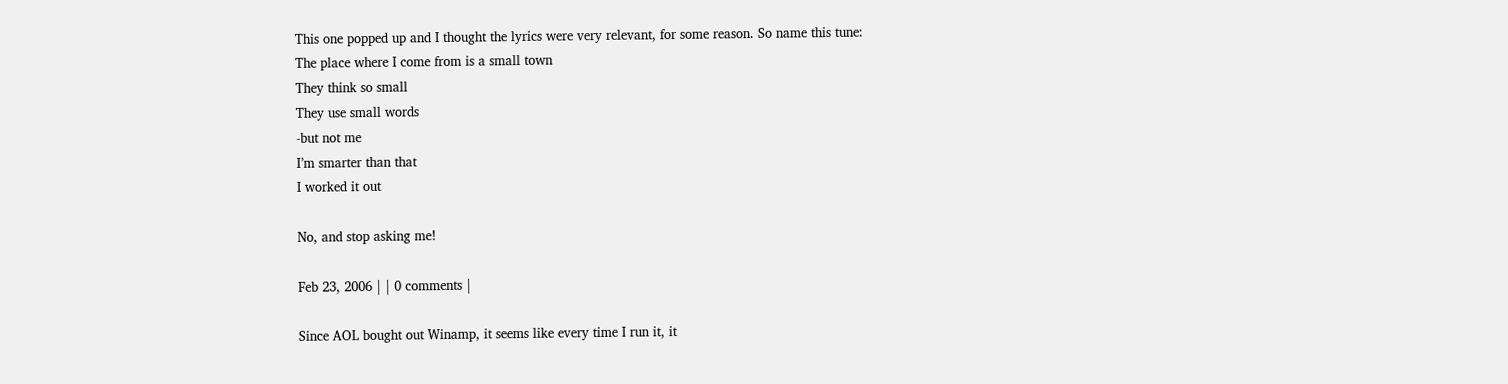This one popped up and I thought the lyrics were very relevant, for some reason. So name this tune:
The place where I come from is a small town
They think so small
They use small words
-but not me
I’m smarter than that
I worked it out

No, and stop asking me!

Feb 23, 2006 | | 0 comments |

Since AOL bought out Winamp, it seems like every time I run it, it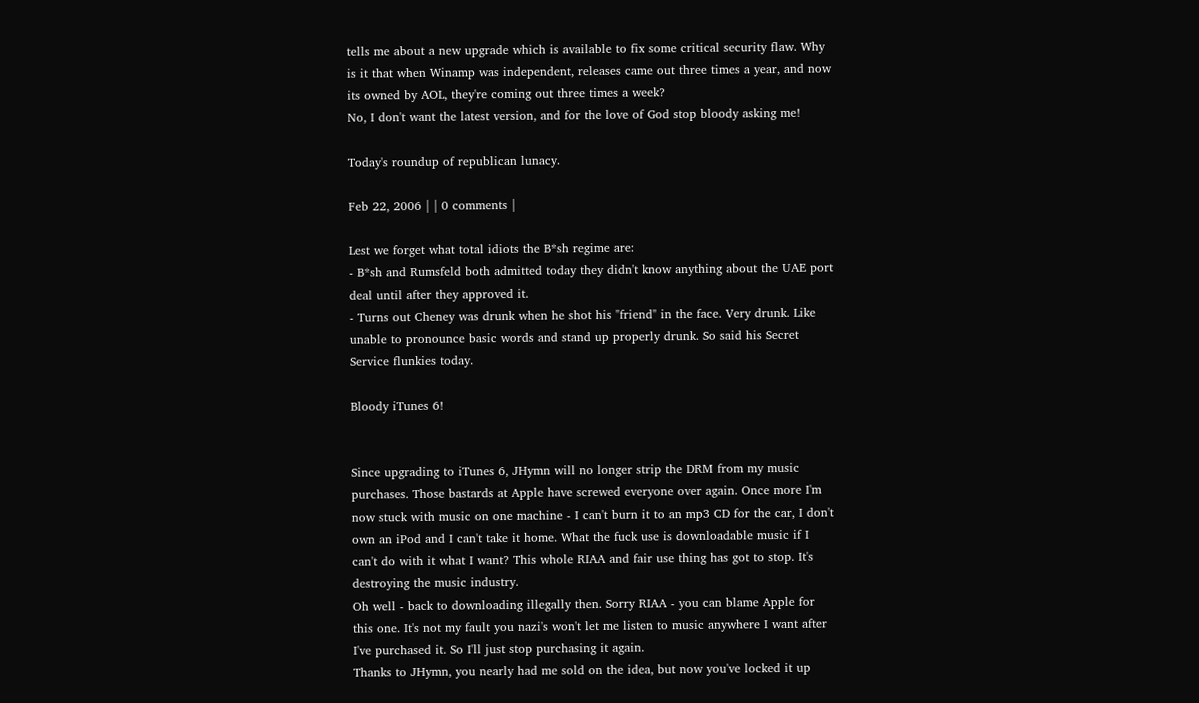tells me about a new upgrade which is available to fix some critical security flaw. Why is it that when Winamp was independent, releases came out three times a year, and now its owned by AOL, they're coming out three times a week?
No, I don't want the latest version, and for the love of God stop bloody asking me!

Today's roundup of republican lunacy.

Feb 22, 2006 | | 0 comments |

Lest we forget what total idiots the B*sh regime are:
- B*sh and Rumsfeld both admitted today they didn't know anything about the UAE port deal until after they approved it.
- Turns out Cheney was drunk when he shot his "friend" in the face. Very drunk. Like unable to pronounce basic words and stand up properly drunk. So said his Secret Service flunkies today.

Bloody iTunes 6!


Since upgrading to iTunes 6, JHymn will no longer strip the DRM from my music purchases. Those bastards at Apple have screwed everyone over again. Once more I'm now stuck with music on one machine - I can't burn it to an mp3 CD for the car, I don't own an iPod and I can't take it home. What the fuck use is downloadable music if I can't do with it what I want? This whole RIAA and fair use thing has got to stop. It's destroying the music industry.
Oh well - back to downloading illegally then. Sorry RIAA - you can blame Apple for this one. It's not my fault you nazi's won't let me listen to music anywhere I want after I've purchased it. So I'll just stop purchasing it again.
Thanks to JHymn, you nearly had me sold on the idea, but now you've locked it up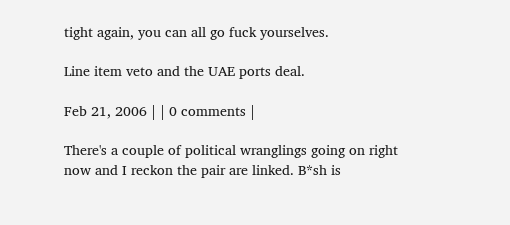tight again, you can all go fuck yourselves.

Line item veto and the UAE ports deal.

Feb 21, 2006 | | 0 comments |

There's a couple of political wranglings going on right now and I reckon the pair are linked. B*sh is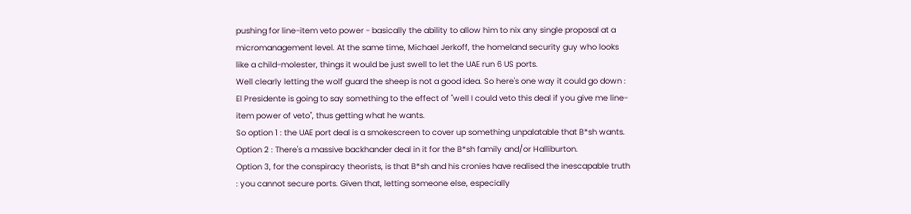pushing for line-item veto power - basically the ability to allow him to nix any single proposal at a micromanagement level. At the same time, Michael Jerkoff, the homeland security guy who looks like a child-molester, things it would be just swell to let the UAE run 6 US ports.
Well clearly letting the wolf guard the sheep is not a good idea. So here's one way it could go down : El Presidente is going to say something to the effect of "well I could veto this deal if you give me line-item power of veto", thus getting what he wants.
So option 1 : the UAE port deal is a smokescreen to cover up something unpalatable that B*sh wants.
Option 2 : There's a massive backhander deal in it for the B*sh family and/or Halliburton.
Option 3, for the conspiracy theorists, is that B*sh and his cronies have realised the inescapable truth : you cannot secure ports. Given that, letting someone else, especially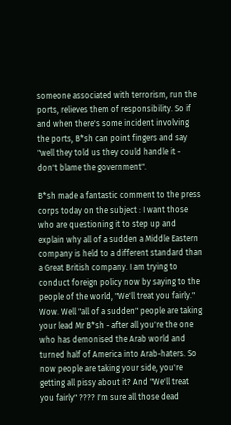someone associated with terrorism, run the ports, relieves them of responsibility. So if and when there's some incident involving the ports, B*sh can point fingers and say "well they told us they could handle it - don't blame the government".

B*sh made a fantastic comment to the press corps today on the subject : I want those who are questioning it to step up and explain why all of a sudden a Middle Eastern company is held to a different standard than a Great British company. I am trying to conduct foreign policy now by saying to the people of the world, "We'll treat you fairly."
Wow. Well "all of a sudden" people are taking your lead Mr B*sh - after all you're the one who has demonised the Arab world and turned half of America into Arab-haters. So now people are taking your side, you're getting all pissy about it? And "We'll treat you fairly" ???? I'm sure all those dead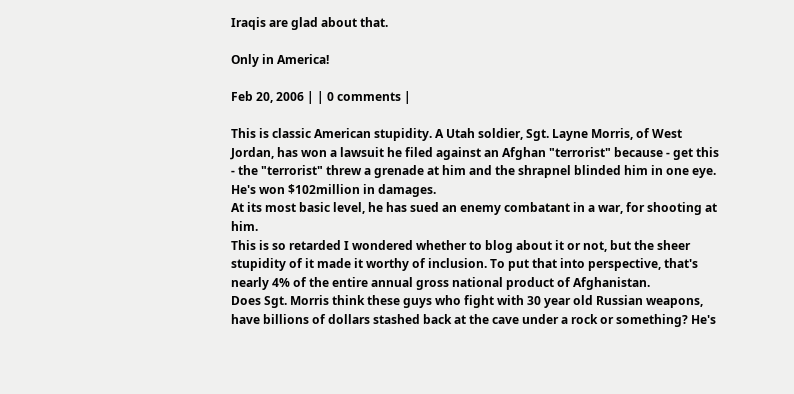Iraqis are glad about that.

Only in America!

Feb 20, 2006 | | 0 comments |

This is classic American stupidity. A Utah soldier, Sgt. Layne Morris, of West Jordan, has won a lawsuit he filed against an Afghan "terrorist" because - get this - the "terrorist" threw a grenade at him and the shrapnel blinded him in one eye. He's won $102million in damages.
At its most basic level, he has sued an enemy combatant in a war, for shooting at him.
This is so retarded I wondered whether to blog about it or not, but the sheer stupidity of it made it worthy of inclusion. To put that into perspective, that's nearly 4% of the entire annual gross national product of Afghanistan.
Does Sgt. Morris think these guys who fight with 30 year old Russian weapons, have billions of dollars stashed back at the cave under a rock or something? He's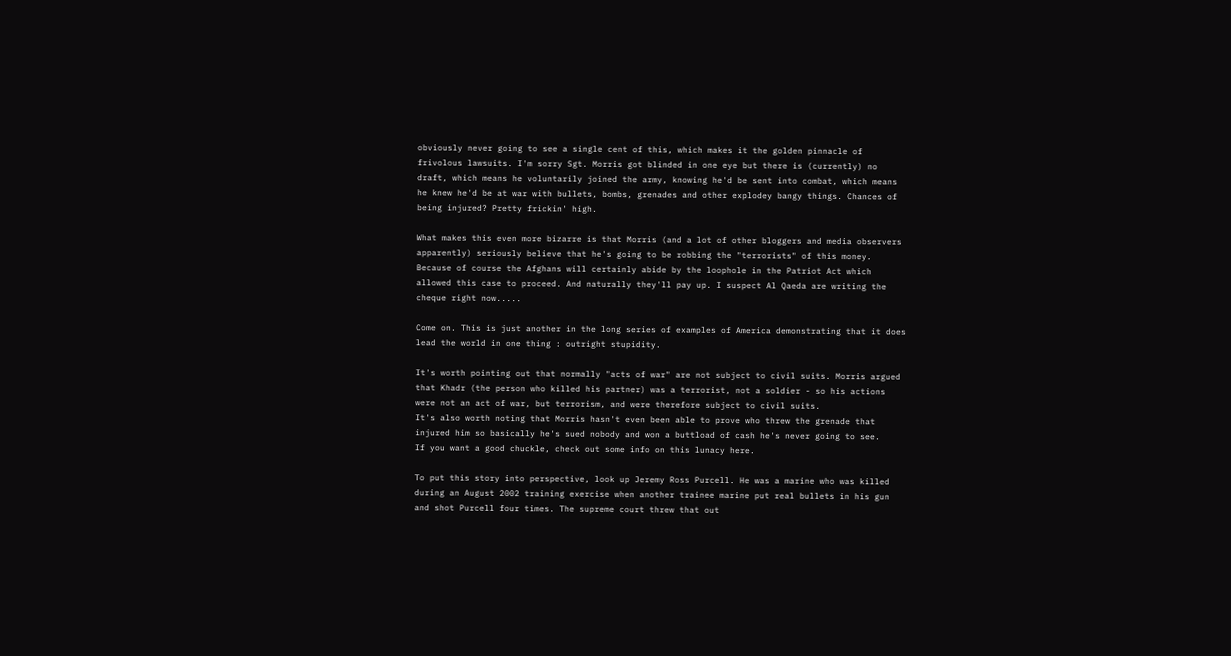obviously never going to see a single cent of this, which makes it the golden pinnacle of frivolous lawsuits. I'm sorry Sgt. Morris got blinded in one eye but there is (currently) no draft, which means he voluntarily joined the army, knowing he'd be sent into combat, which means he knew he'd be at war with bullets, bombs, grenades and other explodey bangy things. Chances of being injured? Pretty frickin' high.

What makes this even more bizarre is that Morris (and a lot of other bloggers and media observers apparently) seriously believe that he's going to be robbing the "terrorists" of this money. Because of course the Afghans will certainly abide by the loophole in the Patriot Act which allowed this case to proceed. And naturally they'll pay up. I suspect Al Qaeda are writing the cheque right now.....

Come on. This is just another in the long series of examples of America demonstrating that it does lead the world in one thing : outright stupidity.

It's worth pointing out that normally "acts of war" are not subject to civil suits. Morris argued that Khadr (the person who killed his partner) was a terrorist, not a soldier - so his actions were not an act of war, but terrorism, and were therefore subject to civil suits.
It's also worth noting that Morris hasn't even been able to prove who threw the grenade that injured him so basically he's sued nobody and won a buttload of cash he's never going to see.
If you want a good chuckle, check out some info on this lunacy here.

To put this story into perspective, look up Jeremy Ross Purcell. He was a marine who was killed during an August 2002 training exercise when another trainee marine put real bullets in his gun and shot Purcell four times. The supreme court threw that out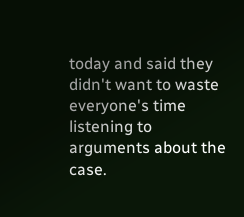today and said they didn't want to waste everyone's time listening to arguments about the case.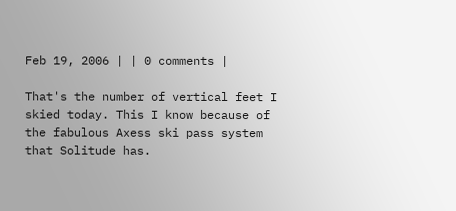Feb 19, 2006 | | 0 comments |

That's the number of vertical feet I skied today. This I know because of the fabulous Axess ski pass system that Solitude has.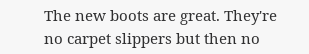The new boots are great. They're no carpet slippers but then no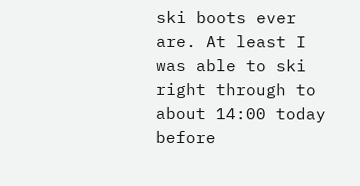ski boots ever are. At least I was able to ski right through to about 14:00 today before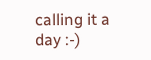calling it a day :-)